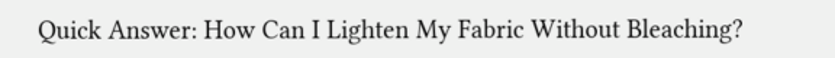Quick Answer: How Can I Lighten My Fabric Without Bleaching?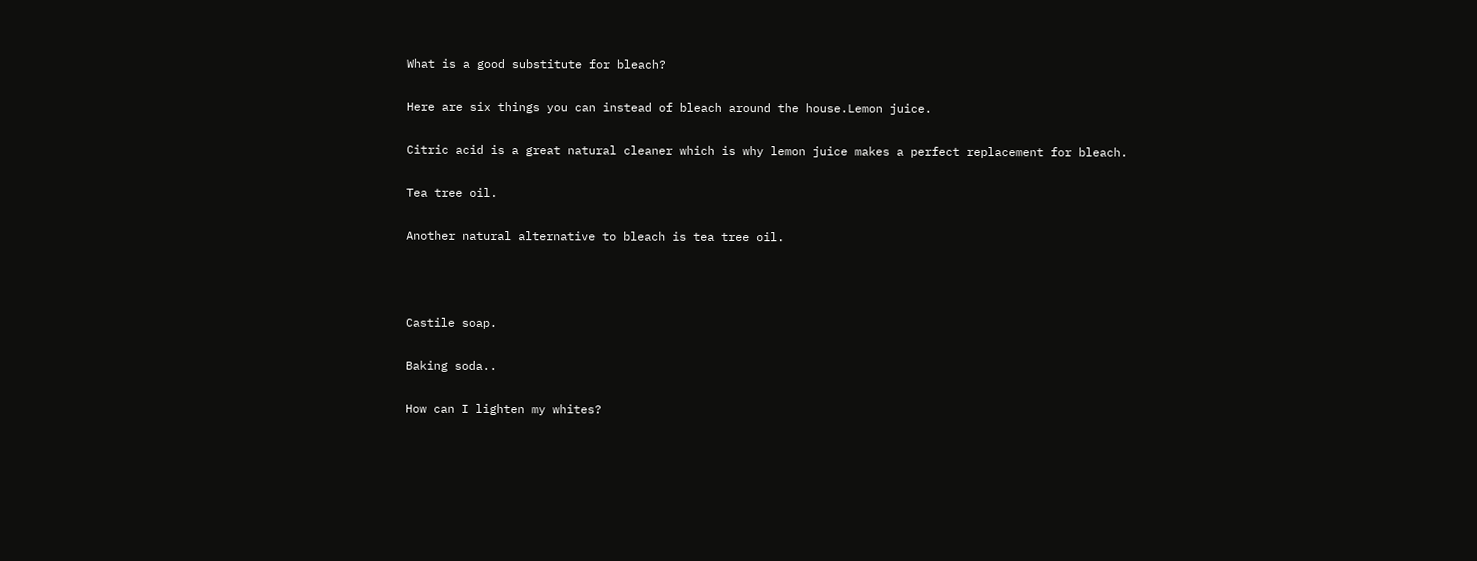What is a good substitute for bleach?

Here are six things you can instead of bleach around the house.Lemon juice.

Citric acid is a great natural cleaner which is why lemon juice makes a perfect replacement for bleach.

Tea tree oil.

Another natural alternative to bleach is tea tree oil.



Castile soap.

Baking soda..

How can I lighten my whites?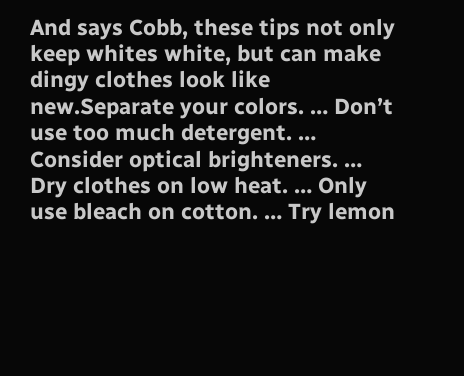And says Cobb, these tips not only keep whites white, but can make dingy clothes look like new.Separate your colors. … Don’t use too much detergent. … Consider optical brighteners. … Dry clothes on low heat. … Only use bleach on cotton. … Try lemon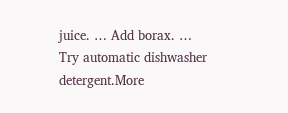juice. … Add borax. … Try automatic dishwasher detergent.More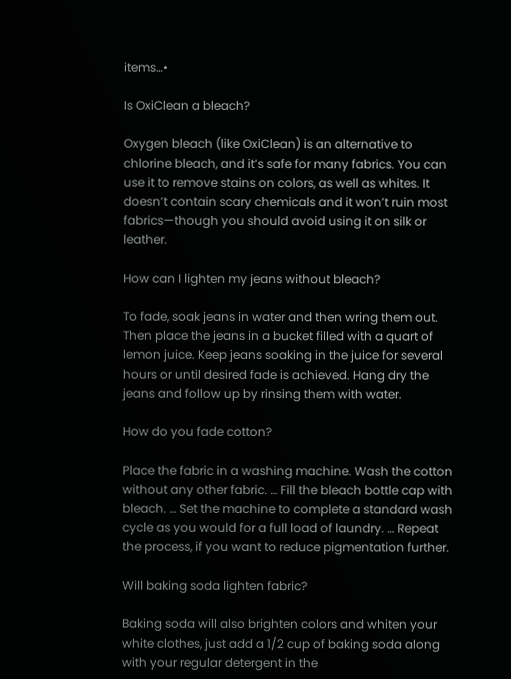items…•

Is OxiClean a bleach?

Oxygen bleach (like OxiClean) is an alternative to chlorine bleach, and it’s safe for many fabrics. You can use it to remove stains on colors, as well as whites. It doesn’t contain scary chemicals and it won’t ruin most fabrics—though you should avoid using it on silk or leather.

How can I lighten my jeans without bleach?

To fade, soak jeans in water and then wring them out. Then place the jeans in a bucket filled with a quart of lemon juice. Keep jeans soaking in the juice for several hours or until desired fade is achieved. Hang dry the jeans and follow up by rinsing them with water.

How do you fade cotton?

Place the fabric in a washing machine. Wash the cotton without any other fabric. … Fill the bleach bottle cap with bleach. … Set the machine to complete a standard wash cycle as you would for a full load of laundry. … Repeat the process, if you want to reduce pigmentation further.

Will baking soda lighten fabric?

Baking soda will also brighten colors and whiten your white clothes, just add a 1/2 cup of baking soda along with your regular detergent in the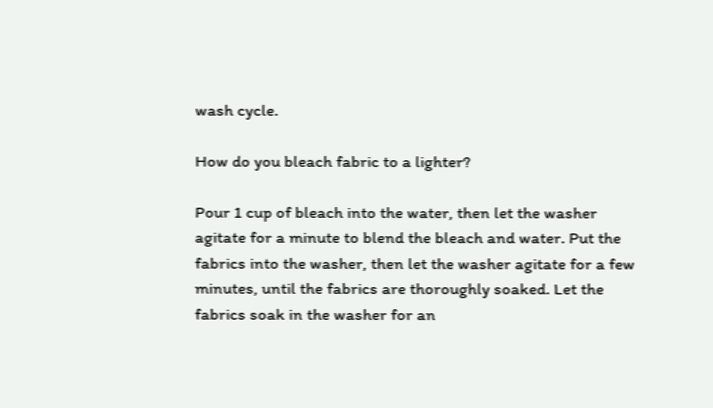wash cycle.

How do you bleach fabric to a lighter?

Pour 1 cup of bleach into the water, then let the washer agitate for a minute to blend the bleach and water. Put the fabrics into the washer, then let the washer agitate for a few minutes, until the fabrics are thoroughly soaked. Let the fabrics soak in the washer for an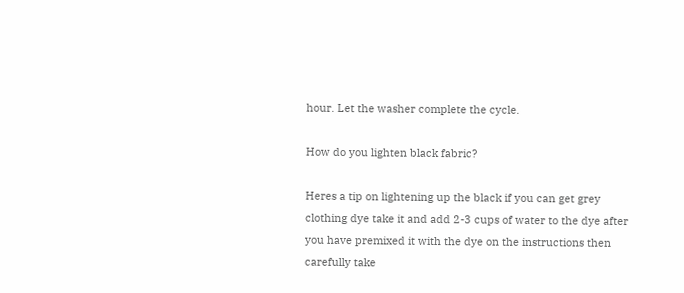hour. Let the washer complete the cycle.

How do you lighten black fabric?

Heres a tip on lightening up the black if you can get grey clothing dye take it and add 2-3 cups of water to the dye after you have premixed it with the dye on the instructions then carefully take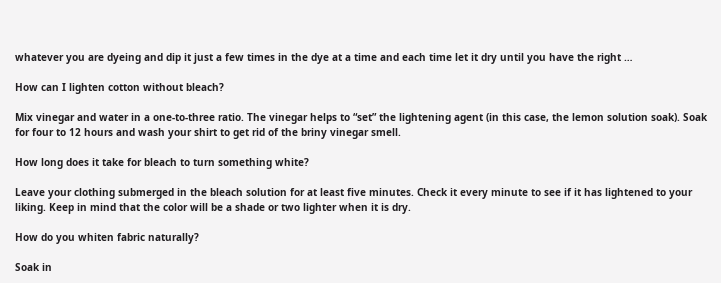whatever you are dyeing and dip it just a few times in the dye at a time and each time let it dry until you have the right …

How can I lighten cotton without bleach?

Mix vinegar and water in a one-to-three ratio. The vinegar helps to “set” the lightening agent (in this case, the lemon solution soak). Soak for four to 12 hours and wash your shirt to get rid of the briny vinegar smell.

How long does it take for bleach to turn something white?

Leave your clothing submerged in the bleach solution for at least five minutes. Check it every minute to see if it has lightened to your liking. Keep in mind that the color will be a shade or two lighter when it is dry.

How do you whiten fabric naturally?

Soak in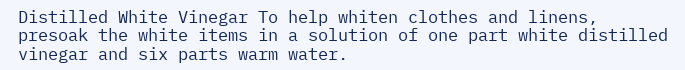Distilled White Vinegar To help whiten clothes and linens, presoak the white items in a solution of one part white distilled vinegar and six parts warm water.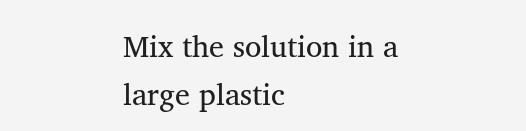Mix the solution in a large plastic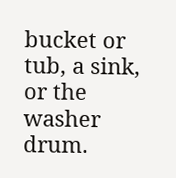bucket or tub, a sink, or the washer drum.